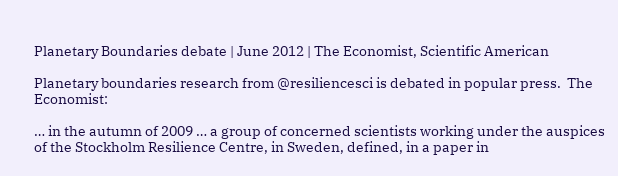Planetary Boundaries debate | June 2012 | The Economist, Scientific American

Planetary boundaries research from @resiliencesci is debated in popular press.  The Economist:

… in the autumn of 2009 … a group of concerned scientists working under the auspices of the Stockholm Resilience Centre, in Sweden, defined, in a paper in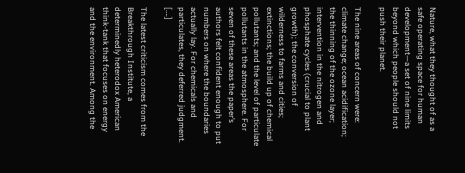Nature, what they thought of as a safe operating space for human development—a set of nine limits beyond which people should not push their planet.

The nine areas of concern were: climate change; ocean acidification; the thinning of the ozone layer; intervention in the nitrogen and phosphate cycles (crucial to plant growth); the conversion of wilderness to farms and cities; extinctions; the build up of chemical pollutants; and the level of particulate pollutants in the atmosphere. For seven of these areas the paper’s authors felt confident enough to put numbers on where the boundaries actually lay. For chemicals and particulates, they deferred judgment. [….]

The latest criticism comes from the Breakthrough Institute, a determinedly heterodox American think-tank that focuses on energy and the environment. Among the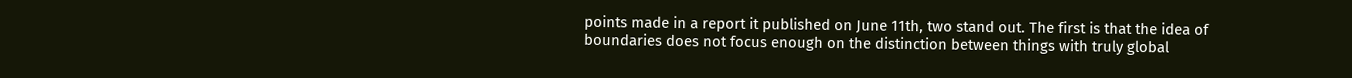points made in a report it published on June 11th, two stand out. The first is that the idea of boundaries does not focus enough on the distinction between things with truly global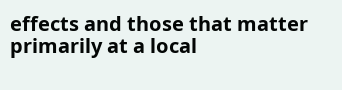effects and those that matter primarily at a local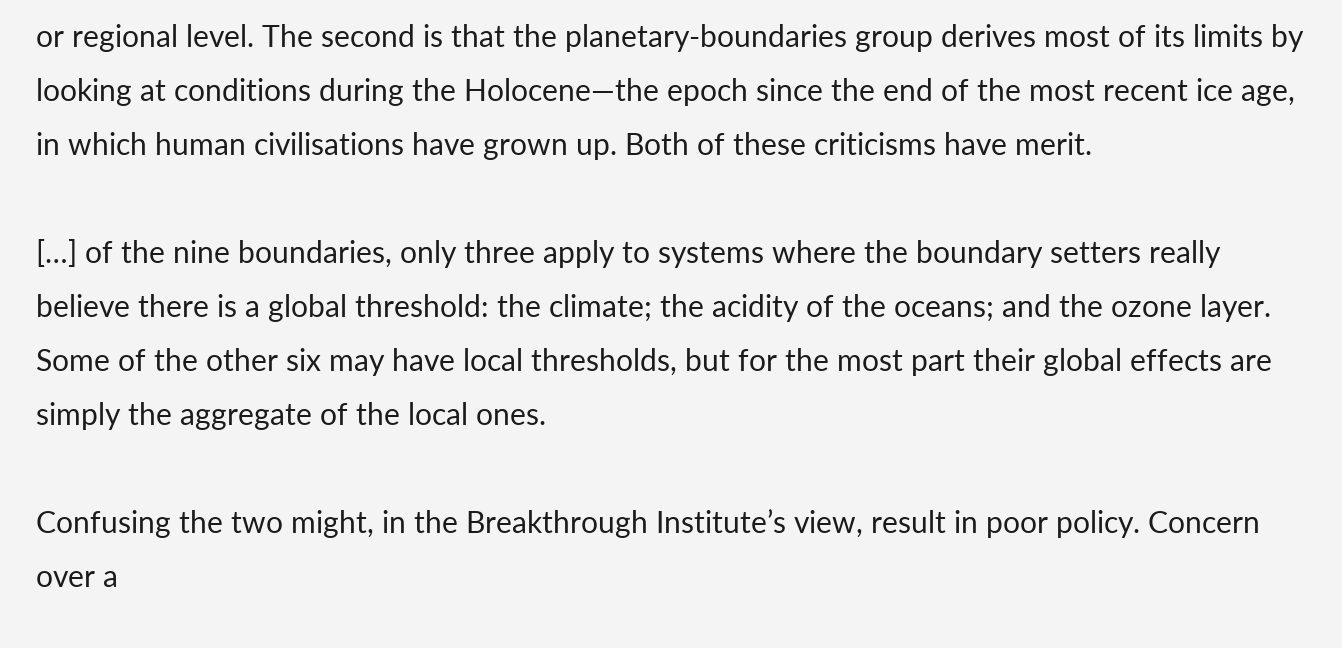or regional level. The second is that the planetary-boundaries group derives most of its limits by looking at conditions during the Holocene—the epoch since the end of the most recent ice age, in which human civilisations have grown up. Both of these criticisms have merit.

[…] of the nine boundaries, only three apply to systems where the boundary setters really believe there is a global threshold: the climate; the acidity of the oceans; and the ozone layer. Some of the other six may have local thresholds, but for the most part their global effects are simply the aggregate of the local ones.

Confusing the two might, in the Breakthrough Institute’s view, result in poor policy. Concern over a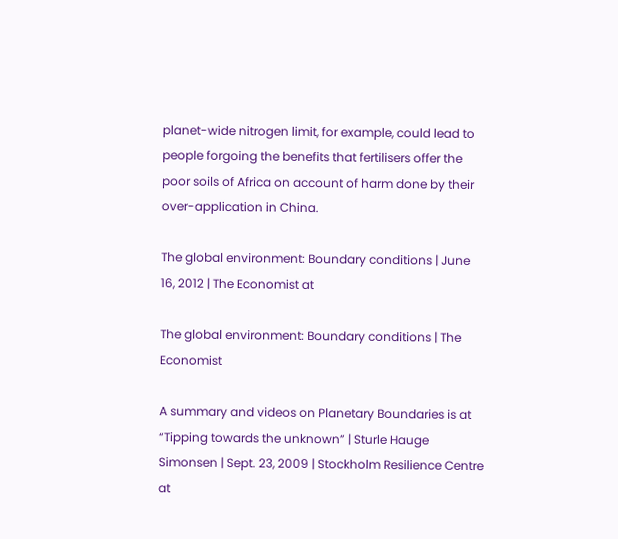planet-wide nitrogen limit, for example, could lead to people forgoing the benefits that fertilisers offer the poor soils of Africa on account of harm done by their over-application in China.

The global environment: Boundary conditions | June 16, 2012 | The Economist at

The global environment: Boundary conditions | The Economist

A summary and videos on Planetary Boundaries is at “Tipping towards the unknown” | Sturle Hauge Simonsen | Sept. 23, 2009 | Stockholm Resilience Centre at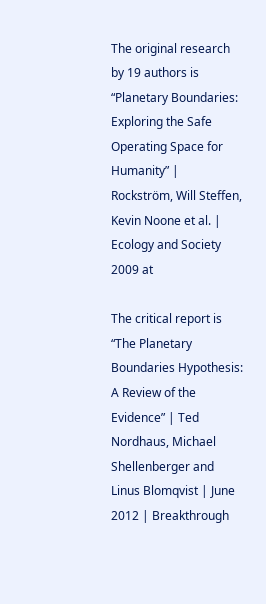The original research by 19 authors is “Planetary Boundaries: Exploring the Safe Operating Space for Humanity” | Rockström, Will Steffen, Kevin Noone et al. | Ecology and Society 2009 at

The critical report is “The Planetary Boundaries Hypothesis: A Review of the Evidence” | Ted Nordhaus, Michael Shellenberger and Linus Blomqvist | June 2012 | Breakthrough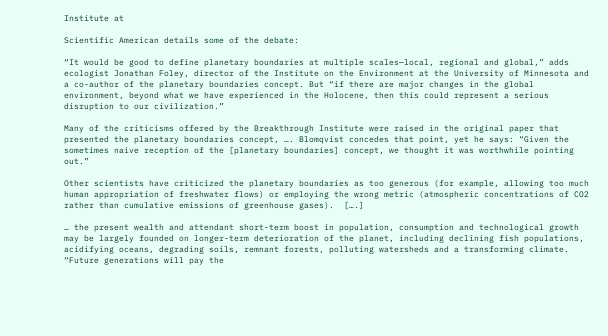Institute at

Scientific American details some of the debate:

“It would be good to define planetary boundaries at multiple scales—local, regional and global,” adds ecologist Jonathan Foley, director of the Institute on the Environment at the University of Minnesota and a co-author of the planetary boundaries concept. But “if there are major changes in the global environment, beyond what we have experienced in the Holocene, then this could represent a serious disruption to our civilization.”

Many of the criticisms offered by the Breakthrough Institute were raised in the original paper that presented the planetary boundaries concept, …. Blomqvist concedes that point, yet he says: “Given the sometimes naive reception of the [planetary boundaries] concept, we thought it was worthwhile pointing out.”

Other scientists have criticized the planetary boundaries as too generous (for example, allowing too much human appropriation of freshwater flows) or employing the wrong metric (atmospheric concentrations of CO2 rather than cumulative emissions of greenhouse gases).  [….]

… the present wealth and attendant short-term boost in population, consumption and technological growth may be largely founded on longer-term deterioration of the planet, including declining fish populations, acidifying oceans, degrading soils, remnant forests, polluting watersheds and a transforming climate. “Future generations will pay the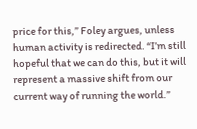price for this,” Foley argues, unless human activity is redirected. “I’m still hopeful that we can do this, but it will represent a massive shift from our current way of running the world.”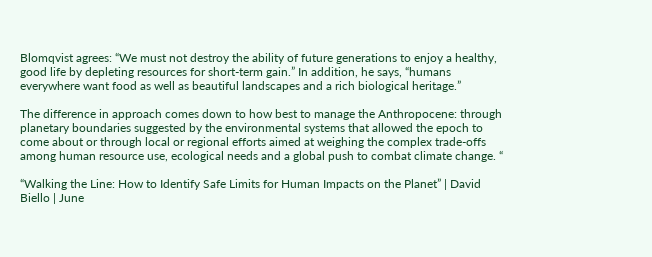Blomqvist agrees: “We must not destroy the ability of future generations to enjoy a healthy, good life by depleting resources for short-term gain.” In addition, he says, “humans everywhere want food as well as beautiful landscapes and a rich biological heritage.”

The difference in approach comes down to how best to manage the Anthropocene: through planetary boundaries suggested by the environmental systems that allowed the epoch to come about or through local or regional efforts aimed at weighing the complex trade-offs among human resource use, ecological needs and a global push to combat climate change. “

“Walking the Line: How to Identify Safe Limits for Human Impacts on the Planet” | David Biello | June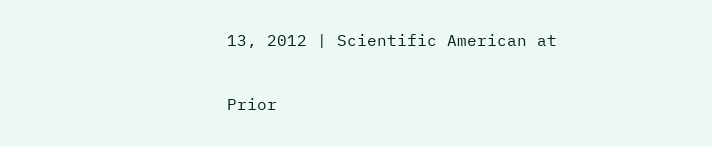13, 2012 | Scientific American at

Prior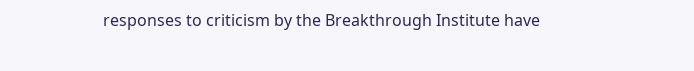responses to criticism by the Breakthrough Institute have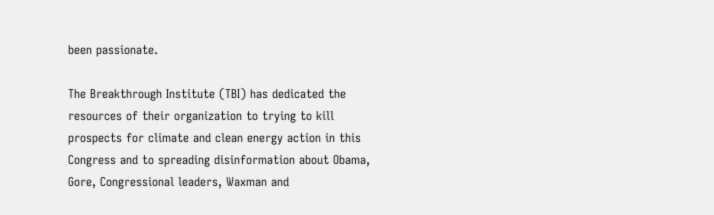been passionate.

The Breakthrough Institute (TBI) has dedicated the resources of their organization to trying to kill prospects for climate and clean energy action in this Congress and to spreading disinformation about Obama, Gore, Congressional leaders, Waxman and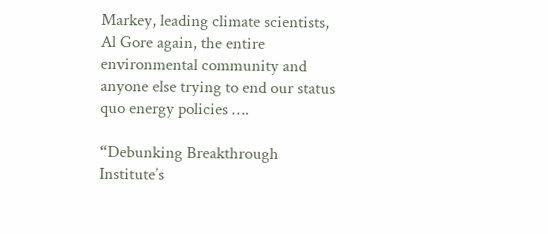Markey, leading climate scientists, Al Gore again, the entire environmental community and anyone else trying to end our status quo energy policies ….

“Debunking Breakthrough Institute’s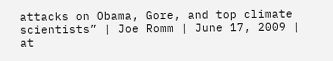attacks on Obama, Gore, and top climate scientists” | Joe Romm | June 17, 2009 | at